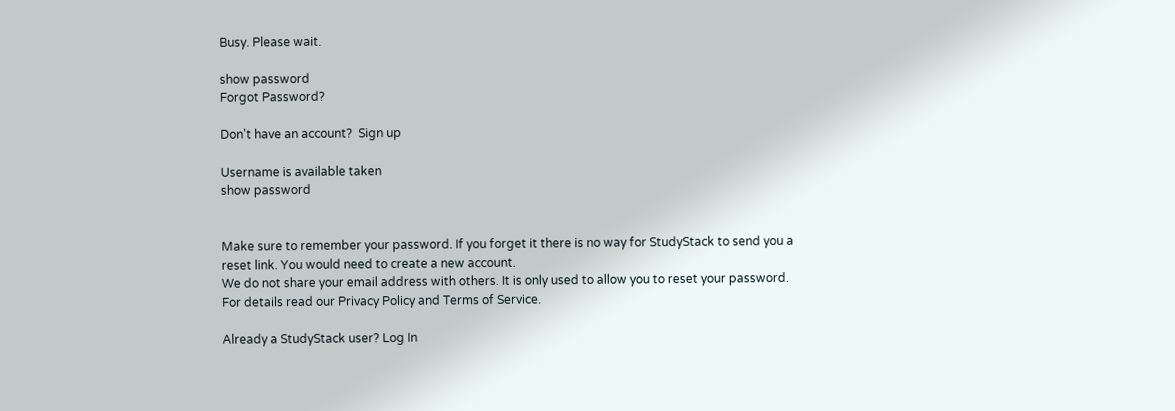Busy. Please wait.

show password
Forgot Password?

Don't have an account?  Sign up

Username is available taken
show password


Make sure to remember your password. If you forget it there is no way for StudyStack to send you a reset link. You would need to create a new account.
We do not share your email address with others. It is only used to allow you to reset your password. For details read our Privacy Policy and Terms of Service.

Already a StudyStack user? Log In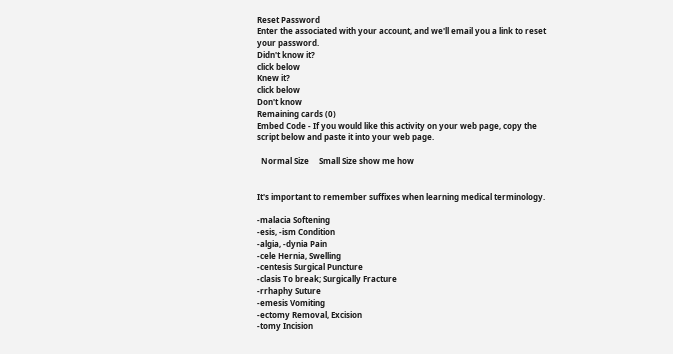Reset Password
Enter the associated with your account, and we'll email you a link to reset your password.
Didn't know it?
click below
Knew it?
click below
Don't know
Remaining cards (0)
Embed Code - If you would like this activity on your web page, copy the script below and paste it into your web page.

  Normal Size     Small Size show me how


It's important to remember suffixes when learning medical terminology.

-malacia Softening
-esis, -ism Condition
-algia, -dynia Pain
-cele Hernia, Swelling
-centesis Surgical Puncture
-clasis To break; Surgically Fracture
-rrhaphy Suture
-emesis Vomiting
-ectomy Removal, Excision
-tomy Incision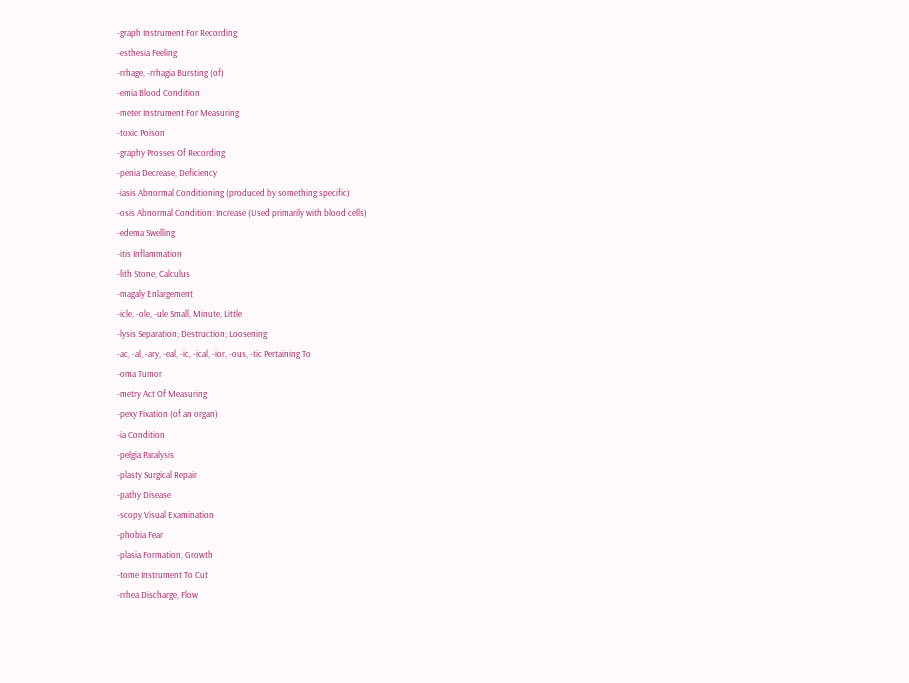-graph Instrument For Recording
-esthesia Feeling
-rrhage, -rrhagia Bursting (of)
-emia Blood Condition
-meter Instrument For Measuring
-toxic Poison
-graphy Prosses Of Recording
-penia Decrease, Deficiency
-iasis Abnormal Conditioning (produced by something specific)
-osis Abnormal Condition: Increase (Used primarily with blood cells)
-edema Swelling
-itis Inflammation
-lith Stone, Calculus
-magaly Enlargement
-icle, -ole, -ule Small, Minute, Little
-lysis Separation; Destruction; Loosening
-ac, -al, -ary, -eal, -ic, -ical, -ior, -ous, -tic Pertaining To
-oma Tumor
-metry Act Of Measuring
-pexy Fixation (of an organ)
-ia Condition
-pelgia Paralysis
-plasty Surgical Repair
-pathy Disease
-scopy Visual Examination
-phobia Fear
-plasia Formation, Growth
-tome Instrument To Cut
-rrhea Discharge, Flow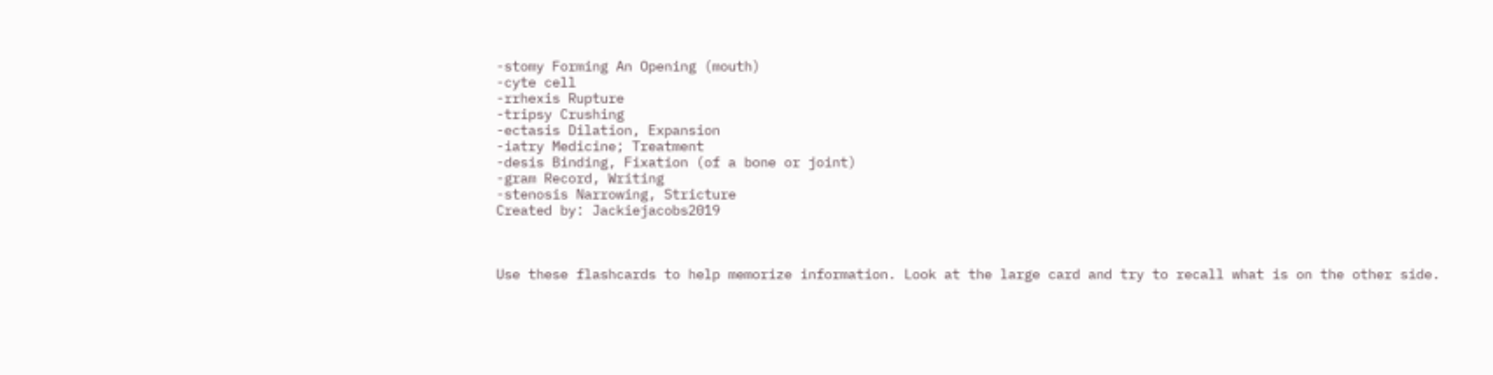-stomy Forming An Opening (mouth)
-cyte cell
-rrhexis Rupture
-tripsy Crushing
-ectasis Dilation, Expansion
-iatry Medicine; Treatment
-desis Binding, Fixation (of a bone or joint)
-gram Record, Writing
-stenosis Narrowing, Stricture
Created by: Jackiejacobs2019



Use these flashcards to help memorize information. Look at the large card and try to recall what is on the other side.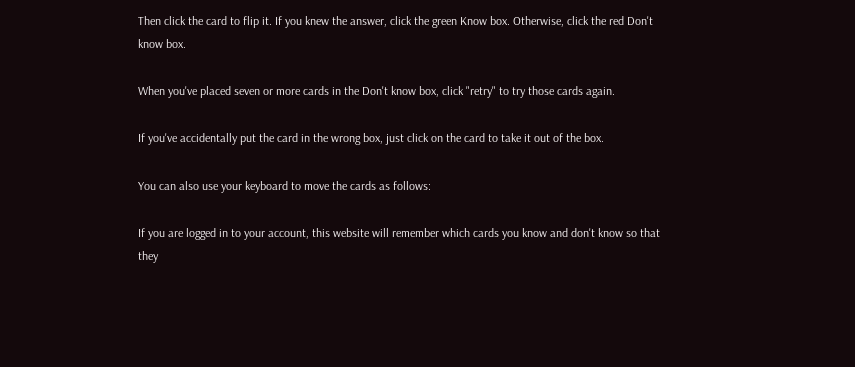Then click the card to flip it. If you knew the answer, click the green Know box. Otherwise, click the red Don't know box.

When you've placed seven or more cards in the Don't know box, click "retry" to try those cards again.

If you've accidentally put the card in the wrong box, just click on the card to take it out of the box.

You can also use your keyboard to move the cards as follows:

If you are logged in to your account, this website will remember which cards you know and don't know so that they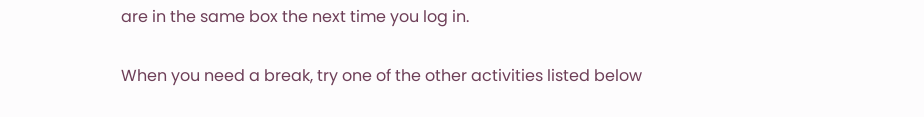are in the same box the next time you log in.

When you need a break, try one of the other activities listed below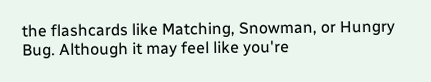the flashcards like Matching, Snowman, or Hungry Bug. Although it may feel like you're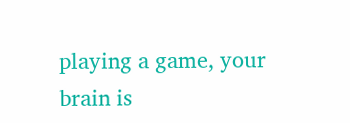playing a game, your brain is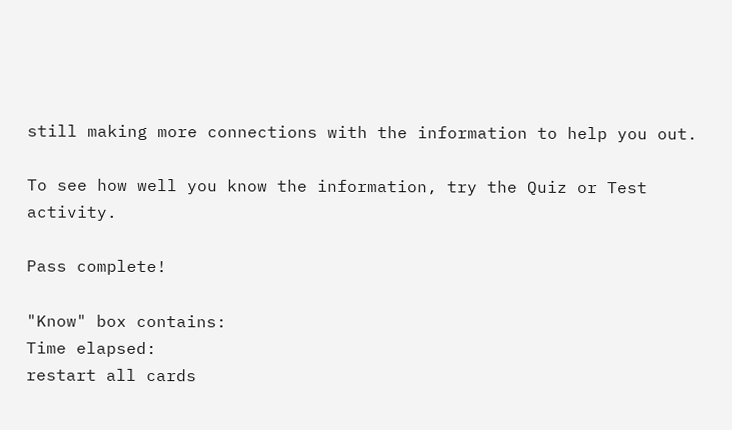still making more connections with the information to help you out.

To see how well you know the information, try the Quiz or Test activity.

Pass complete!

"Know" box contains:
Time elapsed:
restart all cards